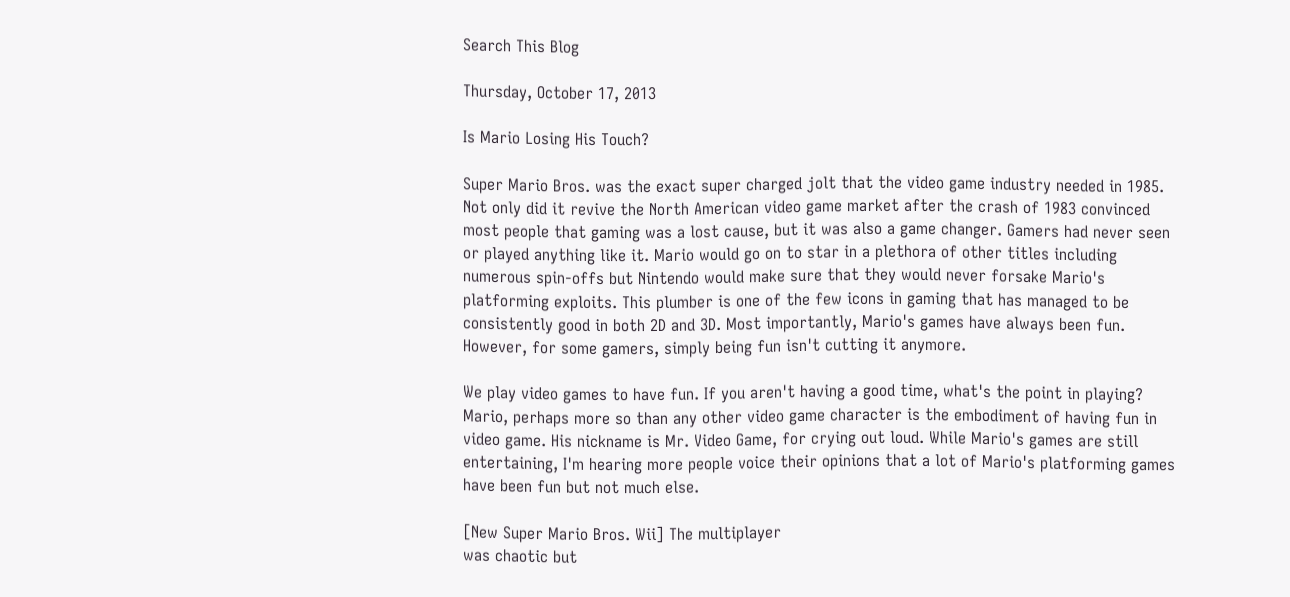Search This Blog

Thursday, October 17, 2013

Is Mario Losing His Touch?

Super Mario Bros. was the exact super charged jolt that the video game industry needed in 1985. Not only did it revive the North American video game market after the crash of 1983 convinced most people that gaming was a lost cause, but it was also a game changer. Gamers had never seen or played anything like it. Mario would go on to star in a plethora of other titles including numerous spin-offs but Nintendo would make sure that they would never forsake Mario's platforming exploits. This plumber is one of the few icons in gaming that has managed to be consistently good in both 2D and 3D. Most importantly, Mario's games have always been fun. However, for some gamers, simply being fun isn't cutting it anymore.

We play video games to have fun. If you aren't having a good time, what's the point in playing? Mario, perhaps more so than any other video game character is the embodiment of having fun in video game. His nickname is Mr. Video Game, for crying out loud. While Mario's games are still entertaining, I'm hearing more people voice their opinions that a lot of Mario's platforming games have been fun but not much else.

[New Super Mario Bros. Wii] The multiplayer
was chaotic but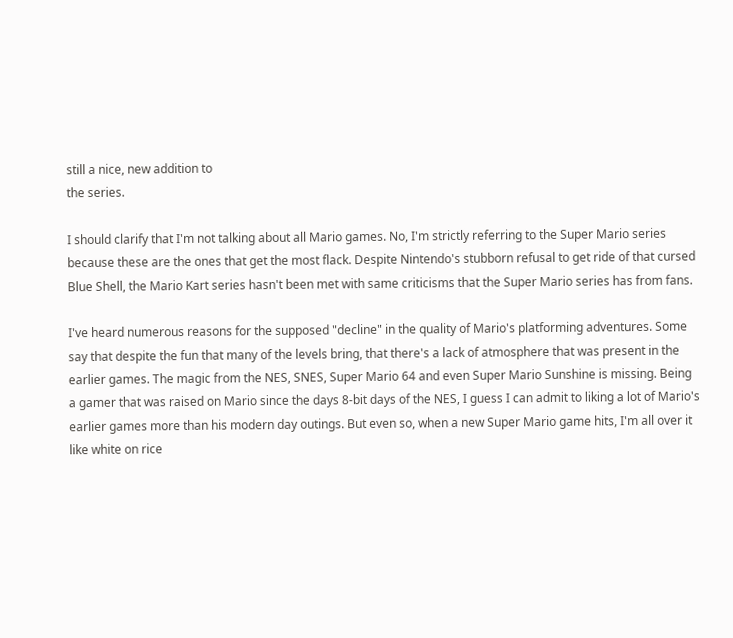still a nice, new addition to
the series.

I should clarify that I'm not talking about all Mario games. No, I'm strictly referring to the Super Mario series because these are the ones that get the most flack. Despite Nintendo's stubborn refusal to get ride of that cursed Blue Shell, the Mario Kart series hasn't been met with same criticisms that the Super Mario series has from fans.

I've heard numerous reasons for the supposed "decline" in the quality of Mario's platforming adventures. Some say that despite the fun that many of the levels bring, that there's a lack of atmosphere that was present in the earlier games. The magic from the NES, SNES, Super Mario 64 and even Super Mario Sunshine is missing. Being a gamer that was raised on Mario since the days 8-bit days of the NES, I guess I can admit to liking a lot of Mario's earlier games more than his modern day outings. But even so, when a new Super Mario game hits, I'm all over it like white on rice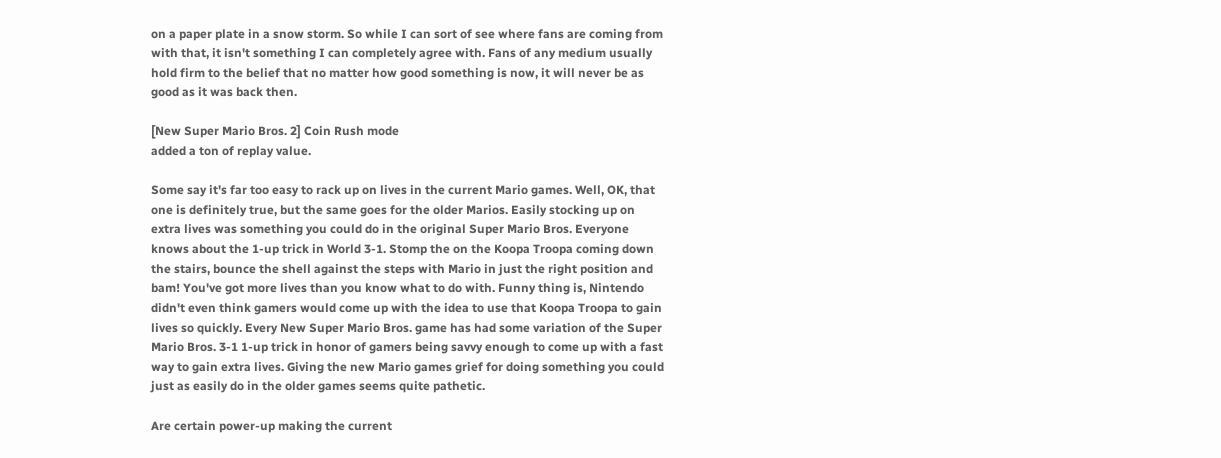on a paper plate in a snow storm. So while I can sort of see where fans are coming from with that, it isn't something I can completely agree with. Fans of any medium usually hold firm to the belief that no matter how good something is now, it will never be as good as it was back then.

[New Super Mario Bros. 2] Coin Rush mode
added a ton of replay value.

Some say it's far too easy to rack up on lives in the current Mario games. Well, OK, that one is definitely true, but the same goes for the older Marios. Easily stocking up on extra lives was something you could do in the original Super Mario Bros. Everyone knows about the 1-up trick in World 3-1. Stomp the on the Koopa Troopa coming down the stairs, bounce the shell against the steps with Mario in just the right position and bam! You've got more lives than you know what to do with. Funny thing is, Nintendo didn't even think gamers would come up with the idea to use that Koopa Troopa to gain lives so quickly. Every New Super Mario Bros. game has had some variation of the Super Mario Bros. 3-1 1-up trick in honor of gamers being savvy enough to come up with a fast way to gain extra lives. Giving the new Mario games grief for doing something you could just as easily do in the older games seems quite pathetic.

Are certain power-up making the current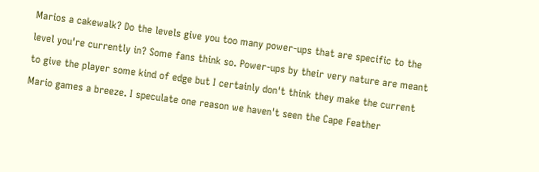Marios a cakewalk? Do the levels give you too many power-ups that are specific to the level you're currently in? Some fans think so. Power-ups by their very nature are meant to give the player some kind of edge but I certainly don't think they make the current Mario games a breeze. I speculate one reason we haven't seen the Cape Feather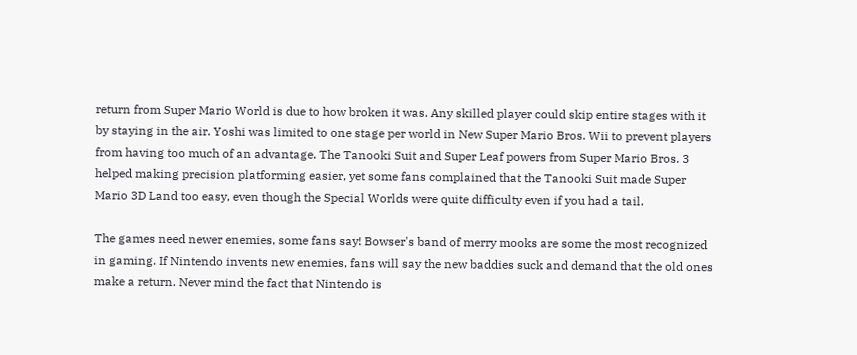return from Super Mario World is due to how broken it was. Any skilled player could skip entire stages with it by staying in the air. Yoshi was limited to one stage per world in New Super Mario Bros. Wii to prevent players from having too much of an advantage. The Tanooki Suit and Super Leaf powers from Super Mario Bros. 3 helped making precision platforming easier, yet some fans complained that the Tanooki Suit made Super Mario 3D Land too easy, even though the Special Worlds were quite difficulty even if you had a tail.

The games need newer enemies, some fans say! Bowser's band of merry mooks are some the most recognized in gaming. If Nintendo invents new enemies, fans will say the new baddies suck and demand that the old ones make a return. Never mind the fact that Nintendo is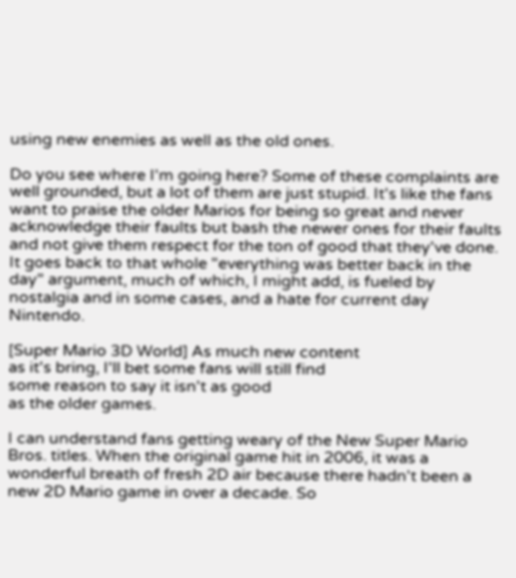using new enemies as well as the old ones.

Do you see where I'm going here? Some of these complaints are well grounded, but a lot of them are just stupid. It's like the fans want to praise the older Marios for being so great and never acknowledge their faults but bash the newer ones for their faults and not give them respect for the ton of good that they've done. It goes back to that whole "everything was better back in the day" argument, much of which, I might add, is fueled by nostalgia and in some cases, and a hate for current day Nintendo.

[Super Mario 3D World] As much new content
as it's bring, I'll bet some fans will still find
some reason to say it isn't as good
as the older games.

I can understand fans getting weary of the New Super Mario Bros. titles. When the original game hit in 2006, it was a wonderful breath of fresh 2D air because there hadn't been a new 2D Mario game in over a decade. So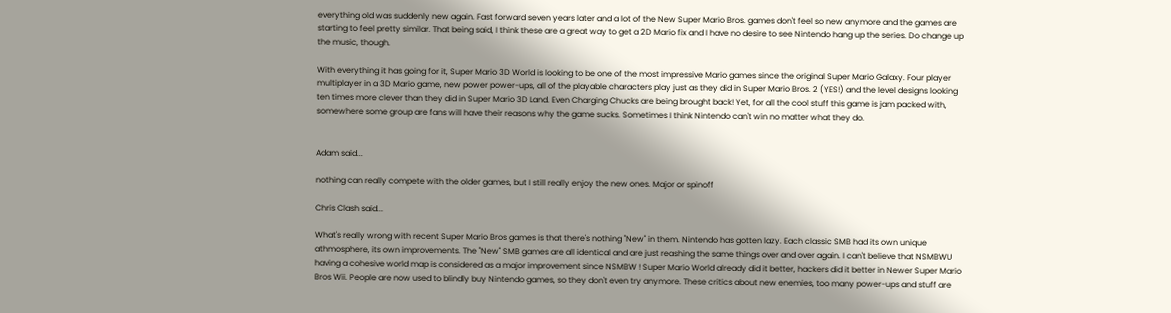everything old was suddenly new again. Fast forward seven years later and a lot of the New Super Mario Bros. games don't feel so new anymore and the games are starting to feel pretty similar. That being said, I think these are a great way to get a 2D Mario fix and I have no desire to see Nintendo hang up the series. Do change up the music, though.

With everything it has going for it, Super Mario 3D World is looking to be one of the most impressive Mario games since the original Super Mario Galaxy. Four player multiplayer in a 3D Mario game, new power power-ups, all of the playable characters play just as they did in Super Mario Bros. 2 (YES!) and the level designs looking ten times more clever than they did in Super Mario 3D Land. Even Charging Chucks are being brought back! Yet, for all the cool stuff this game is jam packed with, somewhere some group are fans will have their reasons why the game sucks. Sometimes I think Nintendo can't win no matter what they do.


Adam said...

nothing can really compete with the older games, but I still really enjoy the new ones. Major or spinoff

Chris Clash said...

What's really wrong with recent Super Mario Bros games is that there's nothing "New" in them. Nintendo has gotten lazy. Each classic SMB had its own unique athmosphere, its own improvements. The "New" SMB games are all identical and are just reashing the same things over and over again. I can't believe that NSMBWU having a cohesive world map is considered as a major improvement since NSMBW ! Super Mario World already did it better, hackers did it better in Newer Super Mario Bros Wii. People are now used to blindly buy Nintendo games, so they don't even try anymore. These critics about new enemies, too many power-ups and stuff are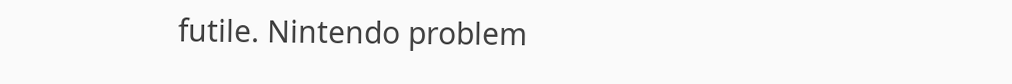futile. Nintendo problem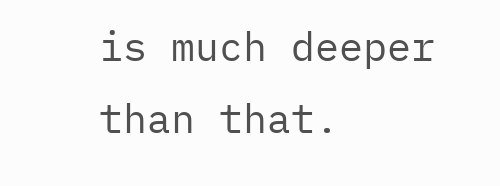is much deeper than that.